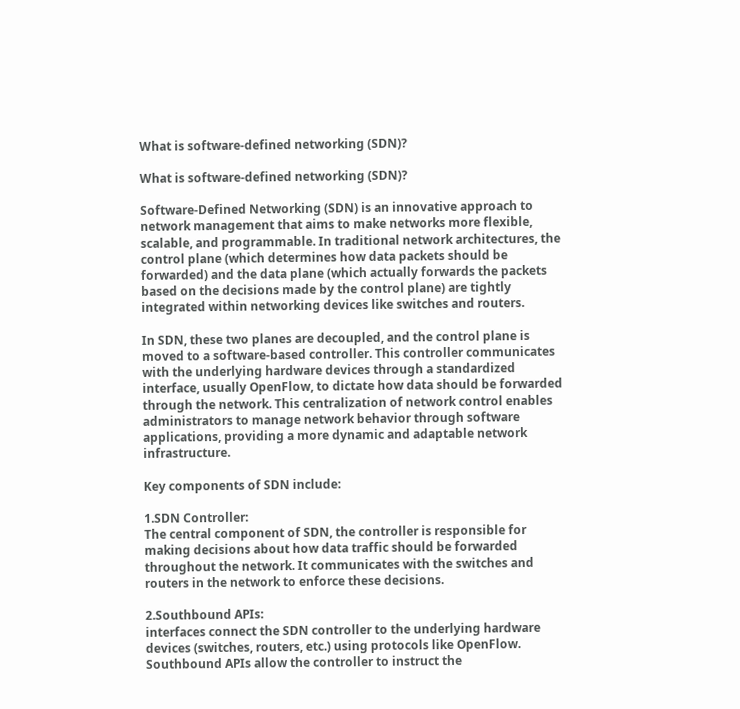What is software-defined networking (SDN)?

What is software-defined networking (SDN)?

Software-Defined Networking (SDN) is an innovative approach to network management that aims to make networks more flexible, scalable, and programmable. In traditional network architectures, the control plane (which determines how data packets should be forwarded) and the data plane (which actually forwards the packets based on the decisions made by the control plane) are tightly integrated within networking devices like switches and routers.

In SDN, these two planes are decoupled, and the control plane is moved to a software-based controller. This controller communicates with the underlying hardware devices through a standardized interface, usually OpenFlow, to dictate how data should be forwarded through the network. This centralization of network control enables administrators to manage network behavior through software applications, providing a more dynamic and adaptable network infrastructure.

Key components of SDN include:

1.SDN Controller:
The central component of SDN, the controller is responsible for making decisions about how data traffic should be forwarded throughout the network. It communicates with the switches and routers in the network to enforce these decisions.

2.Southbound APIs:
interfaces connect the SDN controller to the underlying hardware devices (switches, routers, etc.) using protocols like OpenFlow. Southbound APIs allow the controller to instruct the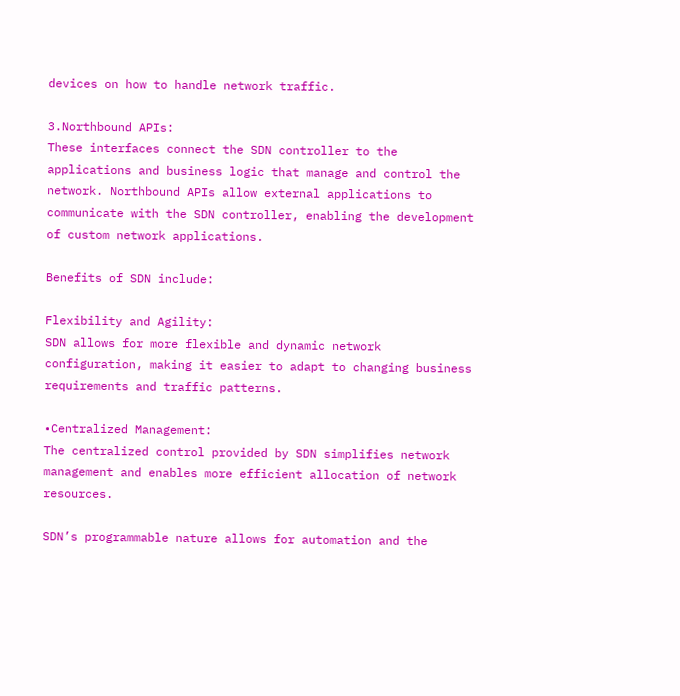devices on how to handle network traffic.

3.Northbound APIs:
These interfaces connect the SDN controller to the applications and business logic that manage and control the network. Northbound APIs allow external applications to communicate with the SDN controller, enabling the development of custom network applications.

Benefits of SDN include:

Flexibility and Agility:
SDN allows for more flexible and dynamic network configuration, making it easier to adapt to changing business requirements and traffic patterns.

•Centralized Management:
The centralized control provided by SDN simplifies network management and enables more efficient allocation of network resources.

SDN’s programmable nature allows for automation and the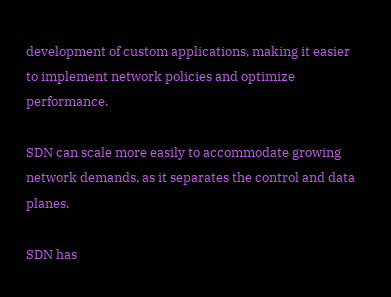development of custom applications, making it easier to implement network policies and optimize performance.

SDN can scale more easily to accommodate growing network demands, as it separates the control and data planes.

SDN has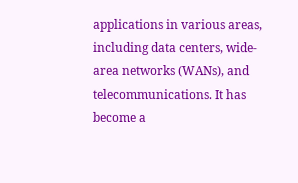applications in various areas, including data centers, wide-area networks (WANs), and telecommunications. It has become a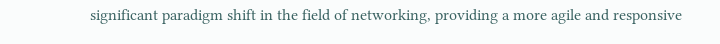significant paradigm shift in the field of networking, providing a more agile and responsive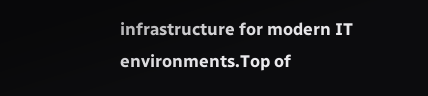infrastructure for modern IT environments.Top of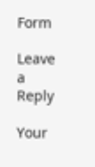Form

Leave a Reply

Your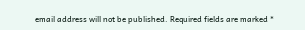email address will not be published. Required fields are marked *